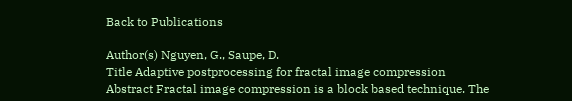Back to Publications

Author(s) Nguyen, G., Saupe, D.
Title Adaptive postprocessing for fractal image compression
Abstract Fractal image compression is a block based technique. The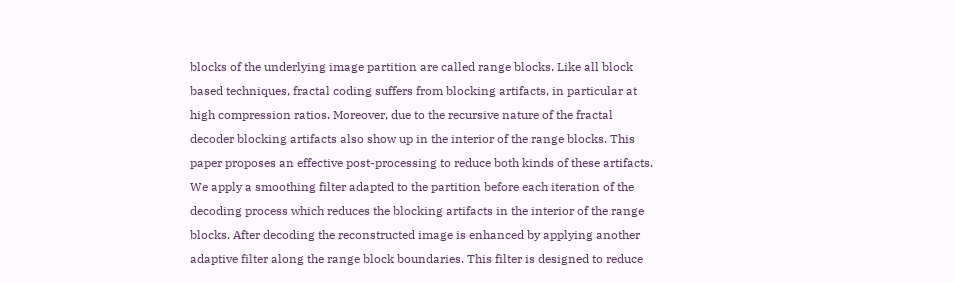blocks of the underlying image partition are called range blocks. Like all block based techniques, fractal coding suffers from blocking artifacts, in particular at high compression ratios. Moreover, due to the recursive nature of the fractal decoder blocking artifacts also show up in the interior of the range blocks. This paper proposes an effective post-processing to reduce both kinds of these artifacts. We apply a smoothing filter adapted to the partition before each iteration of the decoding process which reduces the blocking artifacts in the interior of the range blocks. After decoding the reconstructed image is enhanced by applying another adaptive filter along the range block boundaries. This filter is designed to reduce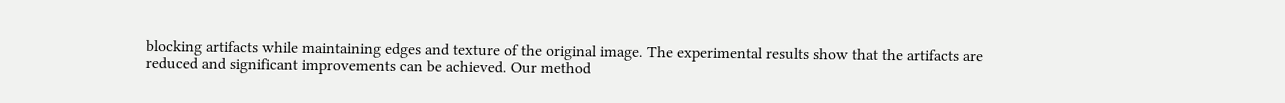blocking artifacts while maintaining edges and texture of the original image. The experimental results show that the artifacts are reduced and significant improvements can be achieved. Our method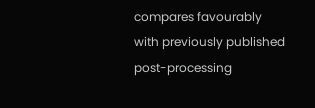compares favourably with previously published post-processing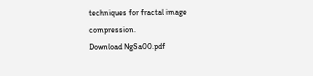techniques for fractal image compression.
Download NgSa00.pdf